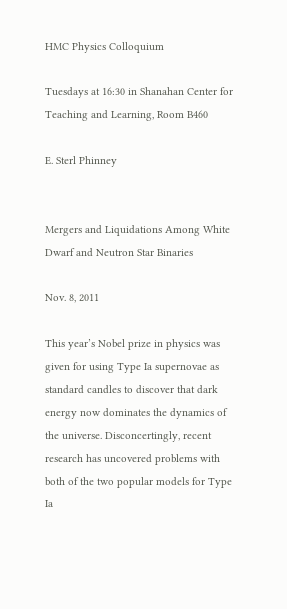HMC Physics Colloquium

Tuesdays at 16:30 in Shanahan Center for Teaching and Learning, Room B460

E. Sterl Phinney


Mergers and Liquidations Among White Dwarf and Neutron Star Binaries

Nov. 8, 2011

This year’s Nobel prize in physics was given for using Type Ia supernovae as standard candles to discover that dark energy now dominates the dynamics of the universe. Disconcertingly, recent research has uncovered problems with both of the two popular models for Type Ia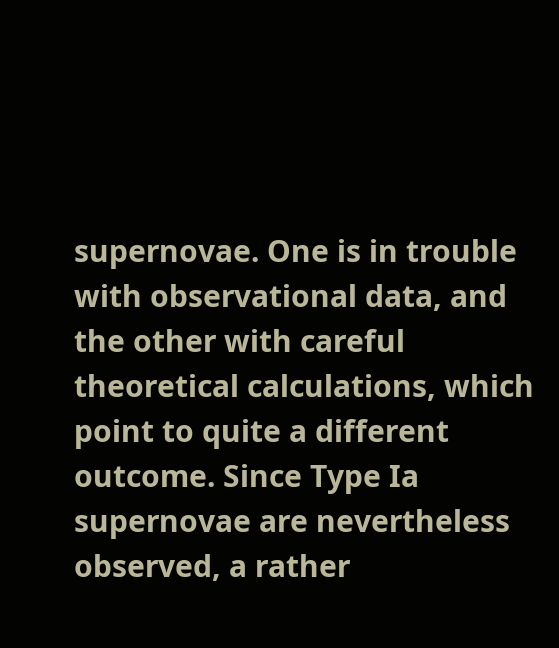supernovae. One is in trouble with observational data, and the other with careful theoretical calculations, which point to quite a different outcome. Since Type Ia supernovae are nevertheless observed, a rather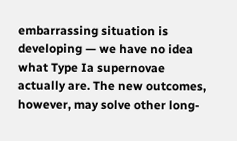embarrassing situation is developing — we have no idea what Type Ia supernovae actually are. The new outcomes, however, may solve other long-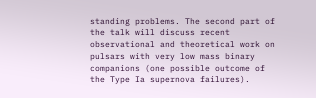standing problems. The second part of the talk will discuss recent observational and theoretical work on pulsars with very low mass binary companions (one possible outcome of the Type Ia supernova failures).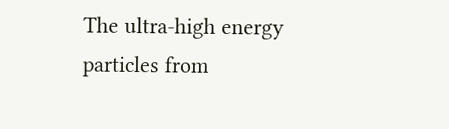The ultra-high energy particles from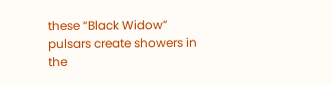these “Black Widow” pulsars create showers in the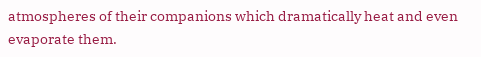atmospheres of their companions which dramatically heat and even evaporate them.